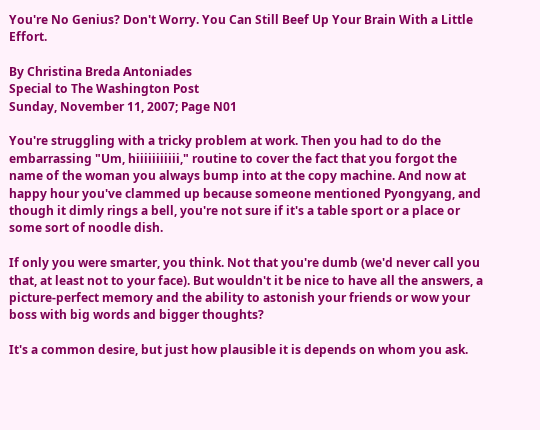You're No Genius? Don't Worry. You Can Still Beef Up Your Brain With a Little Effort.

By Christina Breda Antoniades
Special to The Washington Post
Sunday, November 11, 2007; Page N01

You're struggling with a tricky problem at work. Then you had to do the embarrassing "Um, hiiiiiiiiiii," routine to cover the fact that you forgot the name of the woman you always bump into at the copy machine. And now at happy hour you've clammed up because someone mentioned Pyongyang, and though it dimly rings a bell, you're not sure if it's a table sport or a place or some sort of noodle dish.

If only you were smarter, you think. Not that you're dumb (we'd never call you that, at least not to your face). But wouldn't it be nice to have all the answers, a picture-perfect memory and the ability to astonish your friends or wow your boss with big words and bigger thoughts?

It's a common desire, but just how plausible it is depends on whom you ask.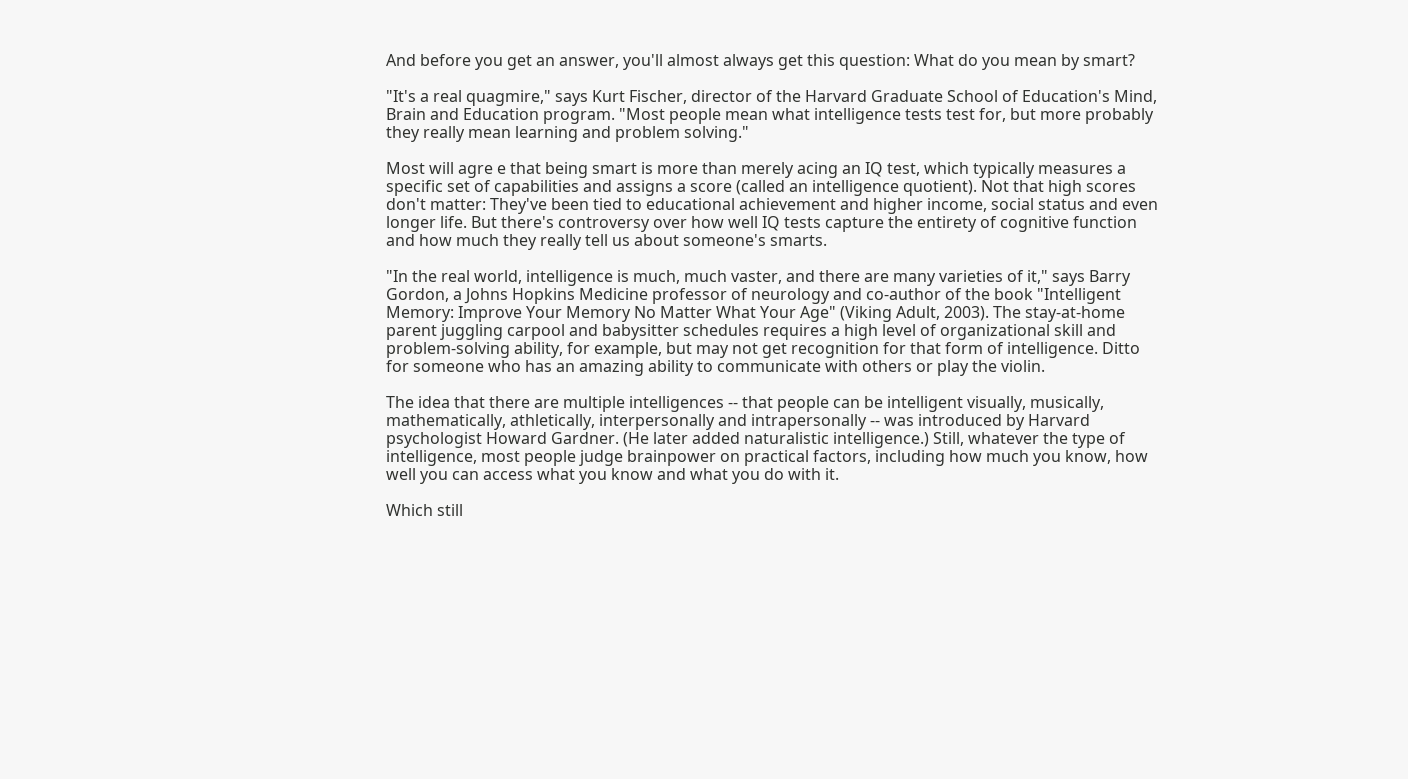And before you get an answer, you'll almost always get this question: What do you mean by smart?

"It's a real quagmire," says Kurt Fischer, director of the Harvard Graduate School of Education's Mind, Brain and Education program. "Most people mean what intelligence tests test for, but more probably they really mean learning and problem solving."

Most will agre e that being smart is more than merely acing an IQ test, which typically measures a specific set of capabilities and assigns a score (called an intelligence quotient). Not that high scores don't matter: They've been tied to educational achievement and higher income, social status and even longer life. But there's controversy over how well IQ tests capture the entirety of cognitive function and how much they really tell us about someone's smarts.

"In the real world, intelligence is much, much vaster, and there are many varieties of it," says Barry Gordon, a Johns Hopkins Medicine professor of neurology and co-author of the book "Intelligent Memory: Improve Your Memory No Matter What Your Age" (Viking Adult, 2003). The stay-at-home parent juggling carpool and babysitter schedules requires a high level of organizational skill and problem-solving ability, for example, but may not get recognition for that form of intelligence. Ditto for someone who has an amazing ability to communicate with others or play the violin.

The idea that there are multiple intelligences -- that people can be intelligent visually, musically, mathematically, athletically, interpersonally and intrapersonally -- was introduced by Harvard psychologist Howard Gardner. (He later added naturalistic intelligence.) Still, whatever the type of intelligence, most people judge brainpower on practical factors, including how much you know, how well you can access what you know and what you do with it.

Which still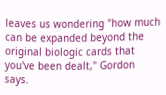leaves us wondering "how much can be expanded beyond the original biologic cards that you've been dealt," Gordon says.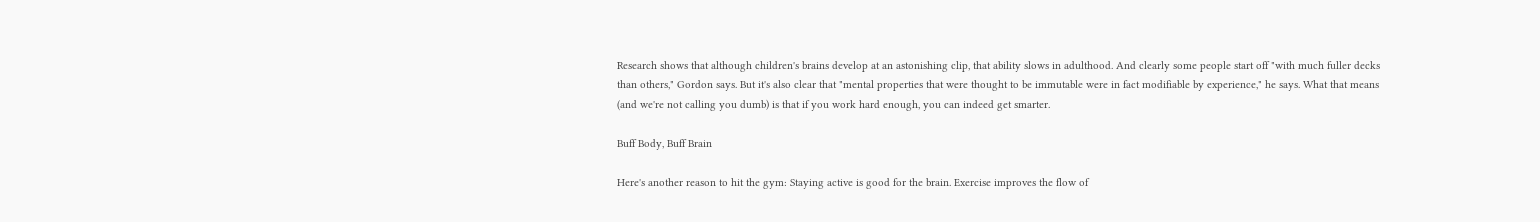Research shows that although children's brains develop at an astonishing clip, that ability slows in adulthood. And clearly some people start off "with much fuller decks than others," Gordon says. But it's also clear that "mental properties that were thought to be immutable were in fact modifiable by experience," he says. What that means (and we're not calling you dumb) is that if you work hard enough, you can indeed get smarter.

Buff Body, Buff Brain

Here's another reason to hit the gym: Staying active is good for the brain. Exercise improves the flow of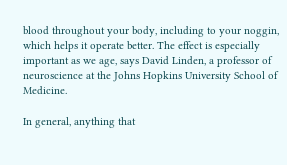blood throughout your body, including to your noggin, which helps it operate better. The effect is especially important as we age, says David Linden, a professor of neuroscience at the Johns Hopkins University School of Medicine.

In general, anything that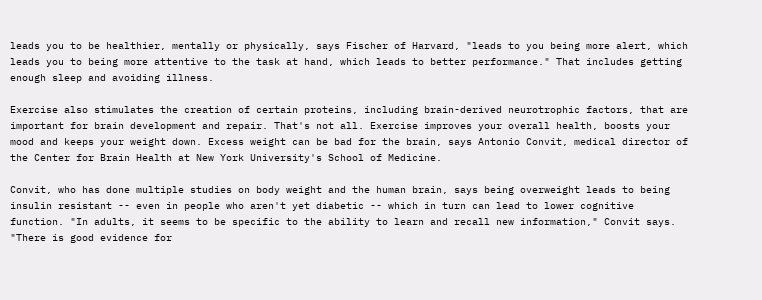leads you to be healthier, mentally or physically, says Fischer of Harvard, "leads to you being more alert, which leads you to being more attentive to the task at hand, which leads to better performance." That includes getting enough sleep and avoiding illness.

Exercise also stimulates the creation of certain proteins, including brain-derived neurotrophic factors, that are important for brain development and repair. That's not all. Exercise improves your overall health, boosts your mood and keeps your weight down. Excess weight can be bad for the brain, says Antonio Convit, medical director of the Center for Brain Health at New York University's School of Medicine.

Convit, who has done multiple studies on body weight and the human brain, says being overweight leads to being insulin resistant -- even in people who aren't yet diabetic -- which in turn can lead to lower cognitive function. "In adults, it seems to be specific to the ability to learn and recall new information," Convit says. "There is good evidence for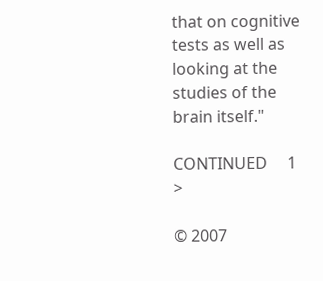that on cognitive tests as well as looking at the studies of the brain itself."

CONTINUED     1           >

© 2007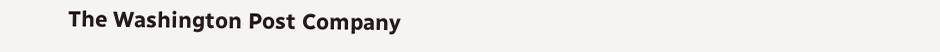The Washington Post Company